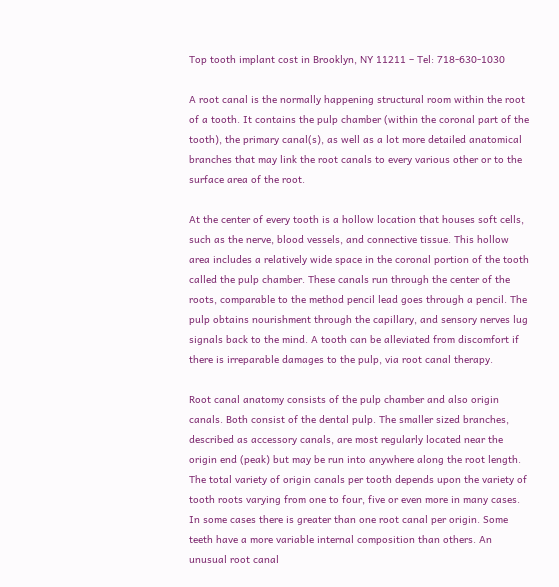Top tooth implant cost in Brooklyn, NY 11211 – Tel: 718-630-1030

A root canal is the normally happening structural room within the root of a tooth. It contains the pulp chamber (within the coronal part of the tooth), the primary canal(s), as well as a lot more detailed anatomical branches that may link the root canals to every various other or to the surface area of the root.

At the center of every tooth is a hollow location that houses soft cells, such as the nerve, blood vessels, and connective tissue. This hollow area includes a relatively wide space in the coronal portion of the tooth called the pulp chamber. These canals run through the center of the roots, comparable to the method pencil lead goes through a pencil. The pulp obtains nourishment through the capillary, and sensory nerves lug signals back to the mind. A tooth can be alleviated from discomfort if there is irreparable damages to the pulp, via root canal therapy.

Root canal anatomy consists of the pulp chamber and also origin canals. Both consist of the dental pulp. The smaller sized branches, described as accessory canals, are most regularly located near the origin end (peak) but may be run into anywhere along the root length. The total variety of origin canals per tooth depends upon the variety of tooth roots varying from one to four, five or even more in many cases. In some cases there is greater than one root canal per origin. Some teeth have a more variable internal composition than others. An unusual root canal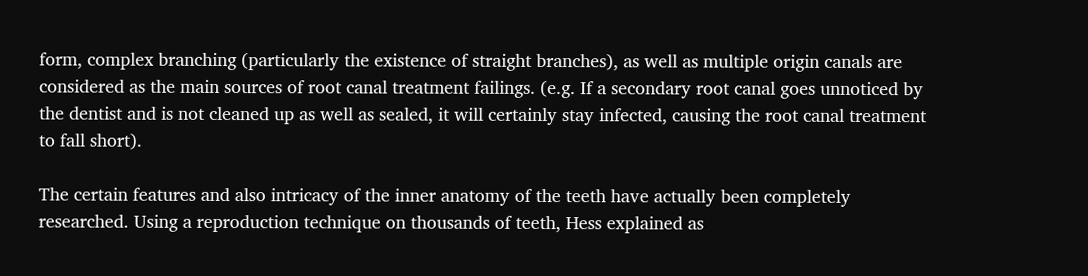form, complex branching (particularly the existence of straight branches), as well as multiple origin canals are considered as the main sources of root canal treatment failings. (e.g. If a secondary root canal goes unnoticed by the dentist and is not cleaned up as well as sealed, it will certainly stay infected, causing the root canal treatment to fall short).

The certain features and also intricacy of the inner anatomy of the teeth have actually been completely researched. Using a reproduction technique on thousands of teeth, Hess explained as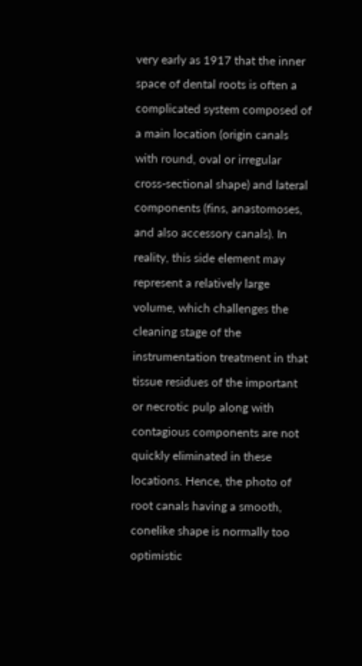very early as 1917 that the inner space of dental roots is often a complicated system composed of a main location (origin canals with round, oval or irregular cross-sectional shape) and lateral components (fins, anastomoses, and also accessory canals). In reality, this side element may represent a relatively large volume, which challenges the cleaning stage of the instrumentation treatment in that tissue residues of the important or necrotic pulp along with contagious components are not quickly eliminated in these locations. Hence, the photo of root canals having a smooth, conelike shape is normally too optimistic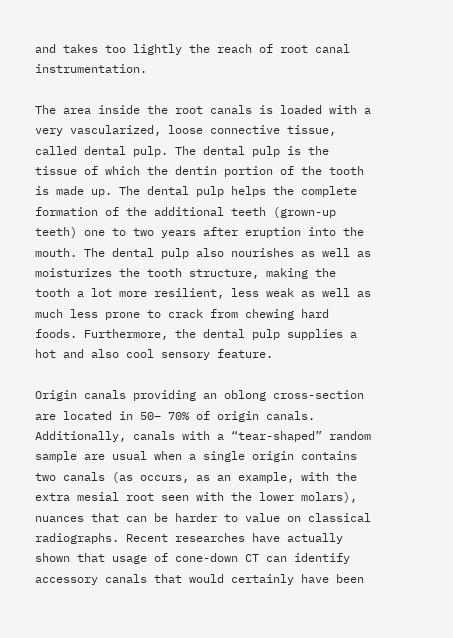and takes too lightly the reach of root canal instrumentation.

The area inside the root canals is loaded with a very vascularized, loose connective tissue, called dental pulp. The dental pulp is the tissue of which the dentin portion of the tooth is made up. The dental pulp helps the complete formation of the additional teeth (grown-up teeth) one to two years after eruption into the mouth. The dental pulp also nourishes as well as moisturizes the tooth structure, making the tooth a lot more resilient, less weak as well as much less prone to crack from chewing hard foods. Furthermore, the dental pulp supplies a hot and also cool sensory feature.

Origin canals providing an oblong cross-section are located in 50– 70% of origin canals. Additionally, canals with a “tear-shaped” random sample are usual when a single origin contains two canals (as occurs, as an example, with the extra mesial root seen with the lower molars), nuances that can be harder to value on classical radiographs. Recent researches have actually shown that usage of cone-down CT can identify accessory canals that would certainly have been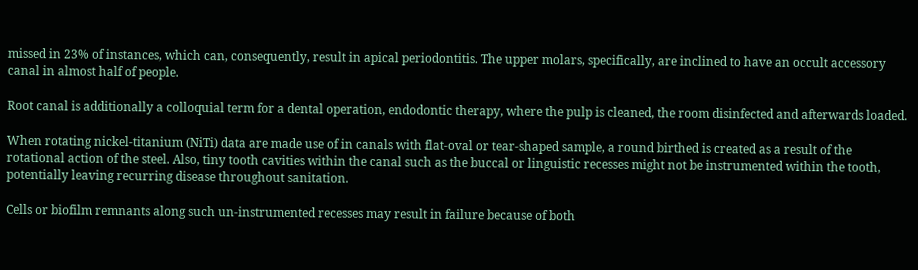missed in 23% of instances, which can, consequently, result in apical periodontitis. The upper molars, specifically, are inclined to have an occult accessory canal in almost half of people.

Root canal is additionally a colloquial term for a dental operation, endodontic therapy, where the pulp is cleaned, the room disinfected and afterwards loaded.

When rotating nickel-titanium (NiTi) data are made use of in canals with flat-oval or tear-shaped sample, a round birthed is created as a result of the rotational action of the steel. Also, tiny tooth cavities within the canal such as the buccal or linguistic recesses might not be instrumented within the tooth, potentially leaving recurring disease throughout sanitation.

Cells or biofilm remnants along such un-instrumented recesses may result in failure because of both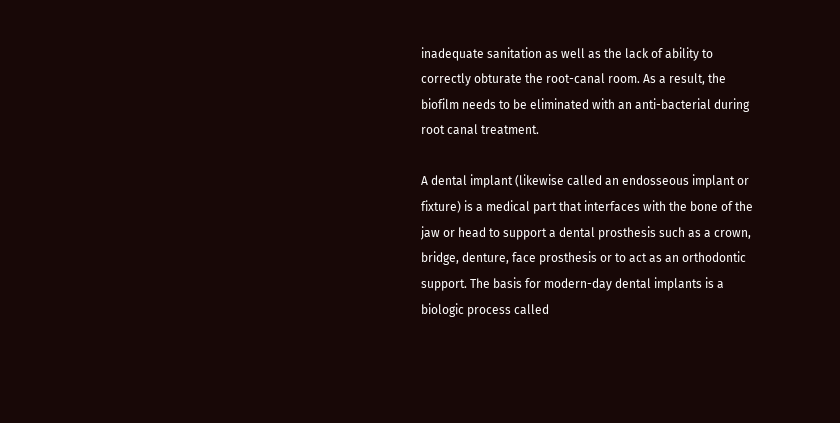inadequate sanitation as well as the lack of ability to correctly obturate the root-canal room. As a result, the biofilm needs to be eliminated with an anti-bacterial during root canal treatment.

A dental implant (likewise called an endosseous implant or fixture) is a medical part that interfaces with the bone of the jaw or head to support a dental prosthesis such as a crown, bridge, denture, face prosthesis or to act as an orthodontic support. The basis for modern-day dental implants is a biologic process called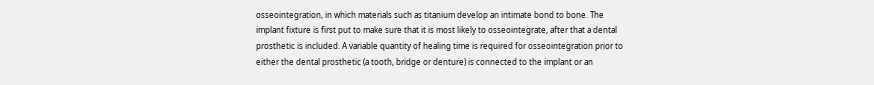osseointegration, in which materials such as titanium develop an intimate bond to bone. The implant fixture is first put to make sure that it is most likely to osseointegrate, after that a dental prosthetic is included. A variable quantity of healing time is required for osseointegration prior to either the dental prosthetic (a tooth, bridge or denture) is connected to the implant or an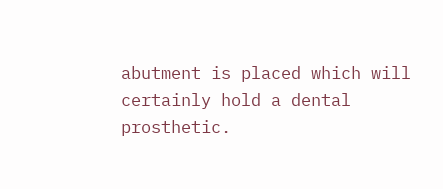abutment is placed which will certainly hold a dental prosthetic.